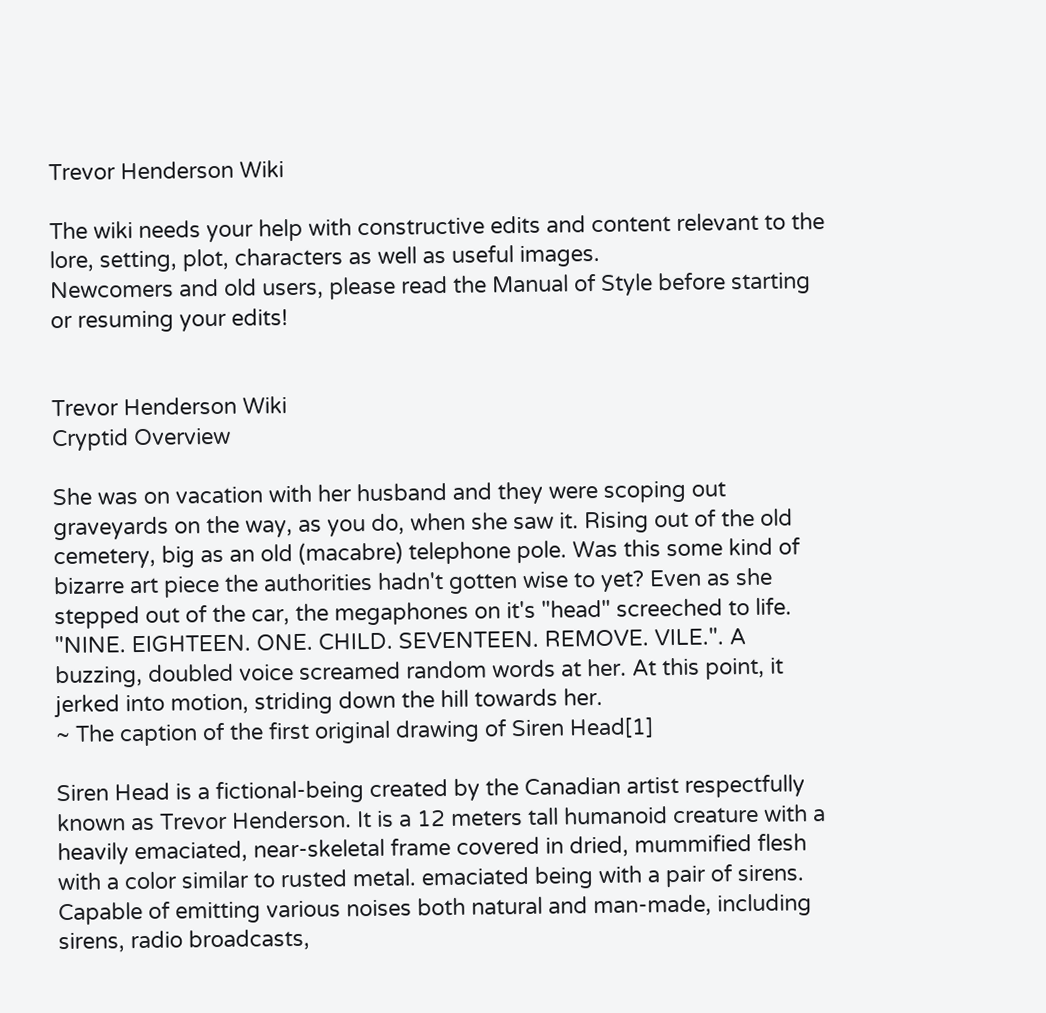Trevor Henderson Wiki

The wiki needs your help with constructive edits and content relevant to the lore, setting, plot, characters as well as useful images.
Newcomers and old users, please read the Manual of Style before starting or resuming your edits!


Trevor Henderson Wiki
Cryptid Overview

She was on vacation with her husband and they were scoping out graveyards on the way, as you do, when she saw it. Rising out of the old cemetery, big as an old (macabre) telephone pole. Was this some kind of bizarre art piece the authorities hadn't gotten wise to yet? Even as she stepped out of the car, the megaphones on it's "head" screeched to life. "NINE. EIGHTEEN. ONE. CHILD. SEVENTEEN. REMOVE. VILE.". A buzzing, doubled voice screamed random words at her. At this point, it jerked into motion, striding down the hill towards her.
~ The caption of the first original drawing of Siren Head[1]

Siren Head is a fictional-being created by the Canadian artist respectfully known as Trevor Henderson. It is a 12 meters tall humanoid creature with a heavily emaciated, near-skeletal frame covered in dried, mummified flesh with a color similar to rusted metal. emaciated being with a pair of sirens. Capable of emitting various noises both natural and man-made, including sirens, radio broadcasts,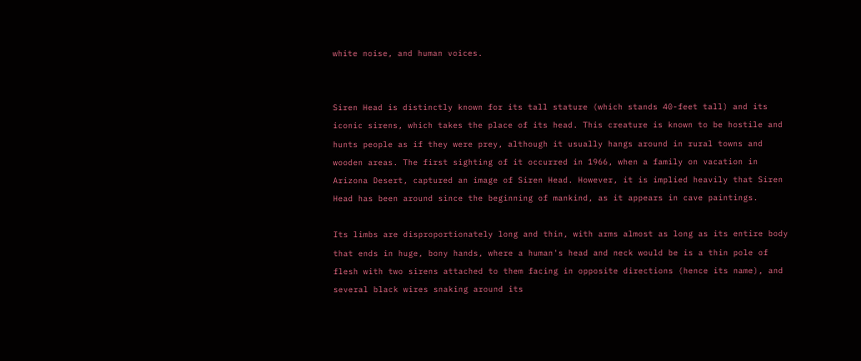white noise, and human voices.


Siren Head is distinctly known for its tall stature (which stands 40-feet tall) and its iconic sirens, which takes the place of its head. This creature is known to be hostile and hunts people as if they were prey, although it usually hangs around in rural towns and wooden areas. The first sighting of it occurred in 1966, when a family on vacation in Arizona Desert, captured an image of Siren Head. However, it is implied heavily that Siren Head has been around since the beginning of mankind, as it appears in cave paintings.

Its limbs are disproportionately long and thin, with arms almost as long as its entire body that ends in huge, bony hands, where a human's head and neck would be is a thin pole of flesh with two sirens attached to them facing in opposite directions (hence its name), and several black wires snaking around its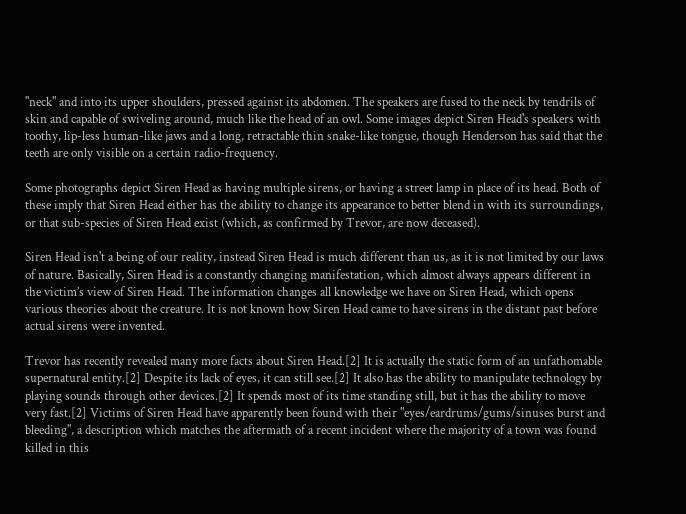"neck" and into its upper shoulders, pressed against its abdomen. The speakers are fused to the neck by tendrils of skin and capable of swiveling around, much like the head of an owl. Some images depict Siren Head's speakers with toothy, lip-less human-like jaws and a long, retractable thin snake-like tongue, though Henderson has said that the teeth are only visible on a certain radio-frequency.

Some photographs depict Siren Head as having multiple sirens, or having a street lamp in place of its head. Both of these imply that Siren Head either has the ability to change its appearance to better blend in with its surroundings, or that sub-species of Siren Head exist (which, as confirmed by Trevor, are now deceased).

Siren Head isn't a being of our reality, instead Siren Head is much different than us, as it is not limited by our laws of nature. Basically, Siren Head is a constantly changing manifestation, which almost always appears different in the victim’s view of Siren Head. The information changes all knowledge we have on Siren Head, which opens various theories about the creature. It is not known how Siren Head came to have sirens in the distant past before actual sirens were invented.

Trevor has recently revealed many more facts about Siren Head.[2] It is actually the static form of an unfathomable supernatural entity.[2] Despite its lack of eyes, it can still see.[2] It also has the ability to manipulate technology by playing sounds through other devices.[2] It spends most of its time standing still, but it has the ability to move very fast.[2] Victims of Siren Head have apparently been found with their "eyes/eardrums/gums/sinuses burst and bleeding", a description which matches the aftermath of a recent incident where the majority of a town was found killed in this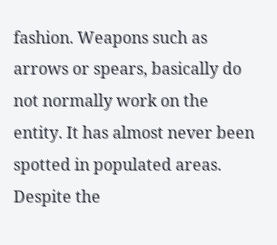fashion. Weapons such as arrows or spears, basically do not normally work on the entity. It has almost never been spotted in populated areas. Despite the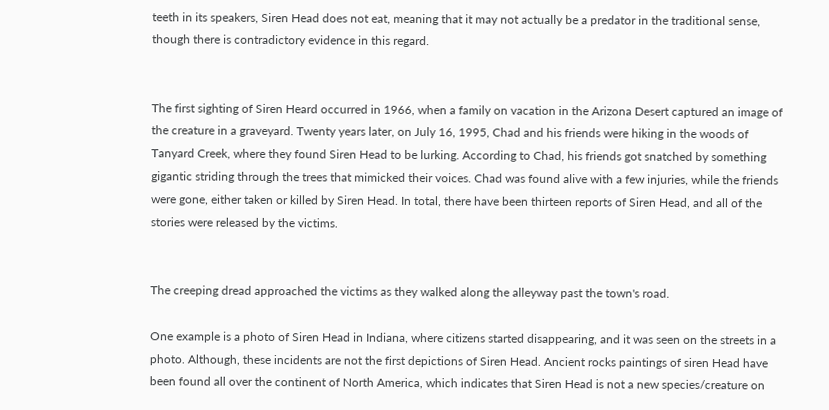teeth in its speakers, Siren Head does not eat, meaning that it may not actually be a predator in the traditional sense, though there is contradictory evidence in this regard.


The first sighting of Siren Heard occurred in 1966, when a family on vacation in the Arizona Desert captured an image of the creature in a graveyard. Twenty years later, on July 16, 1995, Chad and his friends were hiking in the woods of Tanyard Creek, where they found Siren Head to be lurking. According to Chad, his friends got snatched by something gigantic striding through the trees that mimicked their voices. Chad was found alive with a few injuries, while the friends were gone, either taken or killed by Siren Head. In total, there have been thirteen reports of Siren Head, and all of the stories were released by the victims.


The creeping dread approached the victims as they walked along the alleyway past the town's road.

One example is a photo of Siren Head in Indiana, where citizens started disappearing, and it was seen on the streets in a photo. Although, these incidents are not the first depictions of Siren Head. Ancient rocks paintings of siren Head have been found all over the continent of North America, which indicates that Siren Head is not a new species/creature on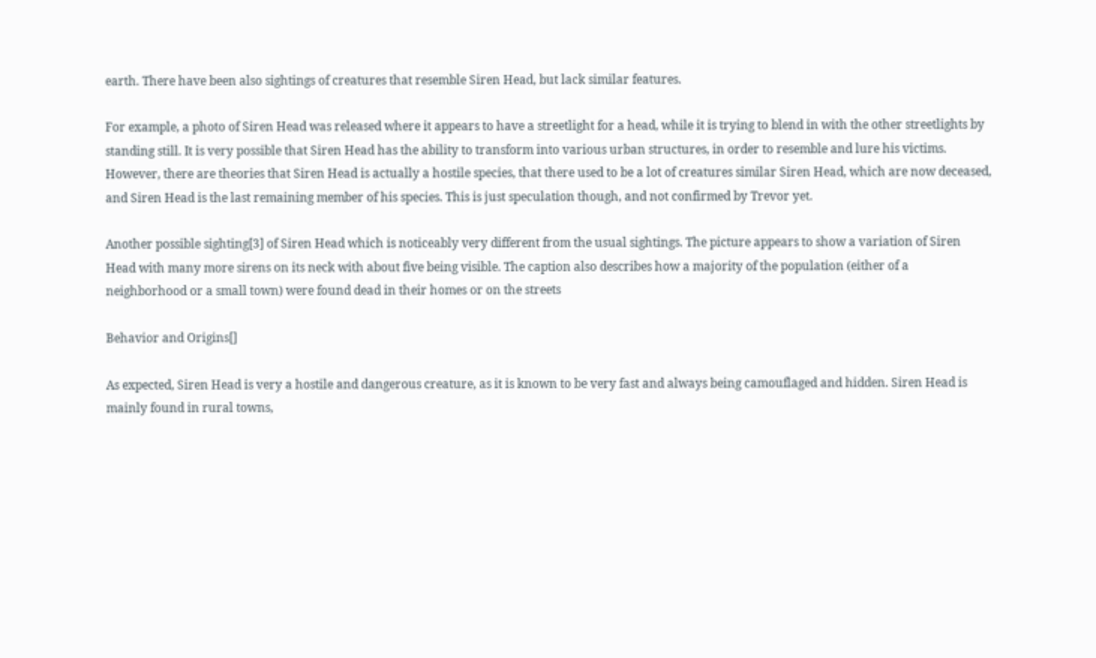earth. There have been also sightings of creatures that resemble Siren Head, but lack similar features.

For example, a photo of Siren Head was released where it appears to have a streetlight for a head, while it is trying to blend in with the other streetlights by standing still. It is very possible that Siren Head has the ability to transform into various urban structures, in order to resemble and lure his victims. However, there are theories that Siren Head is actually a hostile species, that there used to be a lot of creatures similar Siren Head, which are now deceased, and Siren Head is the last remaining member of his species. This is just speculation though, and not confirmed by Trevor yet.

Another possible sighting[3] of Siren Head which is noticeably very different from the usual sightings. The picture appears to show a variation of Siren Head with many more sirens on its neck with about five being visible. The caption also describes how a majority of the population (either of a neighborhood or a small town) were found dead in their homes or on the streets

Behavior and Origins[]

As expected, Siren Head is very a hostile and dangerous creature, as it is known to be very fast and always being camouflaged and hidden. Siren Head is mainly found in rural towns,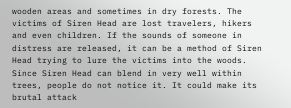wooden areas and sometimes in dry forests. The victims of Siren Head are lost travelers, hikers and even children. If the sounds of someone in distress are released, it can be a method of Siren Head trying to lure the victims into the woods. Since Siren Head can blend in very well within trees, people do not notice it. It could make its brutal attack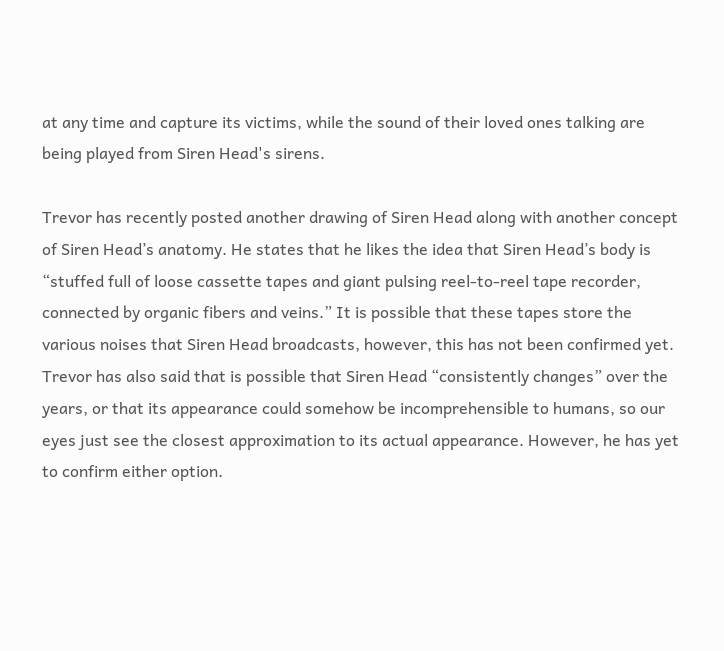at any time and capture its victims, while the sound of their loved ones talking are being played from Siren Head's sirens.

Trevor has recently posted another drawing of Siren Head along with another concept of Siren Head’s anatomy. He states that he likes the idea that Siren Head’s body is “stuffed full of loose cassette tapes and giant pulsing reel-to-reel tape recorder, connected by organic fibers and veins.” It is possible that these tapes store the various noises that Siren Head broadcasts, however, this has not been confirmed yet. Trevor has also said that is possible that Siren Head “consistently changes” over the years, or that its appearance could somehow be incomprehensible to humans, so our eyes just see the closest approximation to its actual appearance. However, he has yet to confirm either option.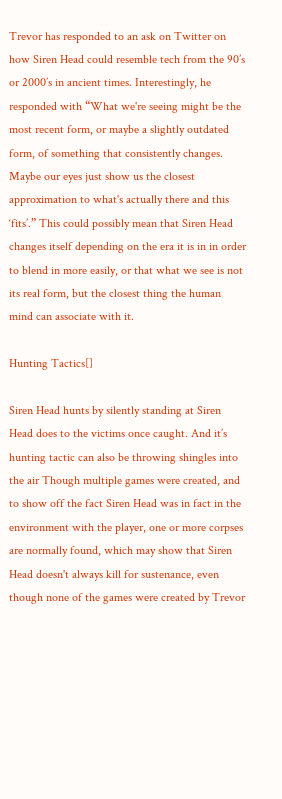Trevor has responded to an ask on Twitter on how Siren Head could resemble tech from the 90’s or 2000’s in ancient times. Interestingly, he responded with “What we're seeing might be the most recent form, or maybe a slightly outdated form, of something that consistently changes. Maybe our eyes just show us the closest approximation to what's actually there and this ‘fits’.” This could possibly mean that Siren Head changes itself depending on the era it is in in order to blend in more easily, or that what we see is not its real form, but the closest thing the human mind can associate with it.

Hunting Tactics[]

Siren Head hunts by silently standing at Siren Head does to the victims once caught. And it’s hunting tactic can also be throwing shingles into the air Though multiple games were created, and to show off the fact Siren Head was in fact in the environment with the player, one or more corpses are normally found, which may show that Siren Head doesn't always kill for sustenance, even though none of the games were created by Trevor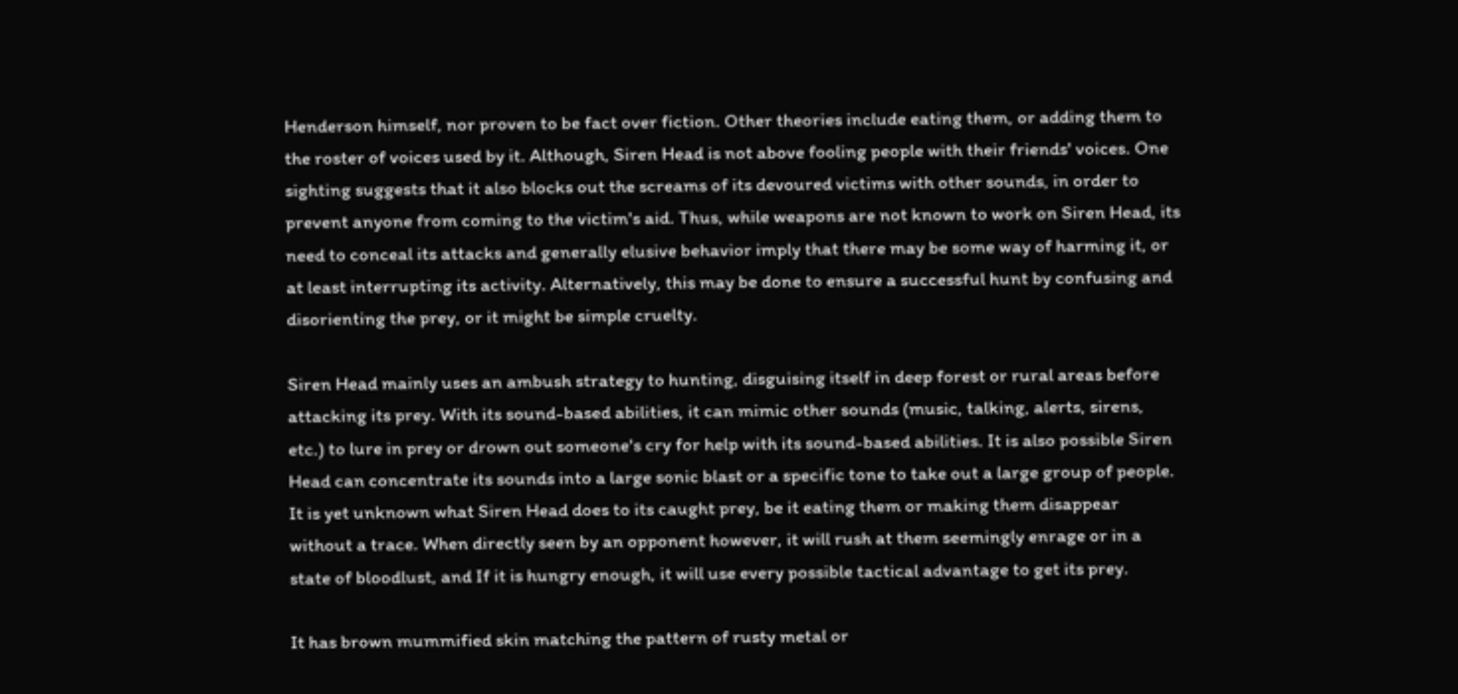Henderson himself, nor proven to be fact over fiction. Other theories include eating them, or adding them to the roster of voices used by it. Although, Siren Head is not above fooling people with their friends' voices. One sighting suggests that it also blocks out the screams of its devoured victims with other sounds, in order to prevent anyone from coming to the victim's aid. Thus, while weapons are not known to work on Siren Head, its need to conceal its attacks and generally elusive behavior imply that there may be some way of harming it, or at least interrupting its activity. Alternatively, this may be done to ensure a successful hunt by confusing and disorienting the prey, or it might be simple cruelty.

Siren Head mainly uses an ambush strategy to hunting, disguising itself in deep forest or rural areas before attacking its prey. With its sound-based abilities, it can mimic other sounds (music, talking, alerts, sirens, etc.) to lure in prey or drown out someone's cry for help with its sound-based abilities. It is also possible Siren Head can concentrate its sounds into a large sonic blast or a specific tone to take out a large group of people. It is yet unknown what Siren Head does to its caught prey, be it eating them or making them disappear without a trace. When directly seen by an opponent however, it will rush at them seemingly enrage or in a state of bloodlust, and If it is hungry enough, it will use every possible tactical advantage to get its prey.

It has brown mummified skin matching the pattern of rusty metal or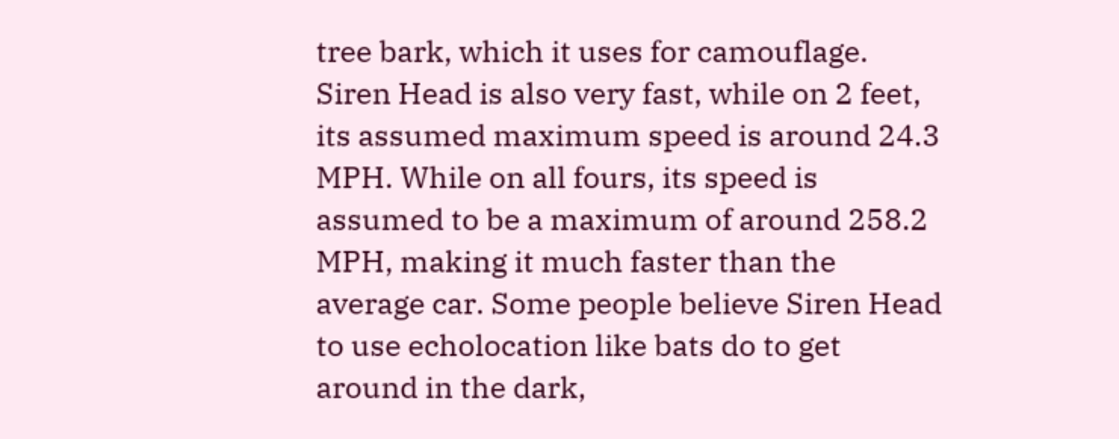tree bark, which it uses for camouflage. Siren Head is also very fast, while on 2 feet, its assumed maximum speed is around 24.3 MPH. While on all fours, its speed is assumed to be a maximum of around 258.2 MPH, making it much faster than the average car. Some people believe Siren Head to use echolocation like bats do to get around in the dark,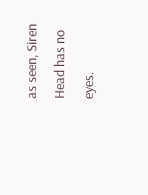as seen, Siren Head has no eyes.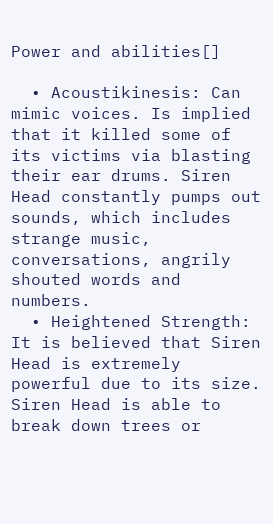Power and abilities[]

  • Acoustikinesis: Can mimic voices. Is implied that it killed some of its victims via blasting their ear drums. Siren Head constantly pumps out sounds, which includes strange music, conversations, angrily shouted words and numbers.
  • Heightened Strength: It is believed that Siren Head is extremely powerful due to its size. Siren Head is able to break down trees or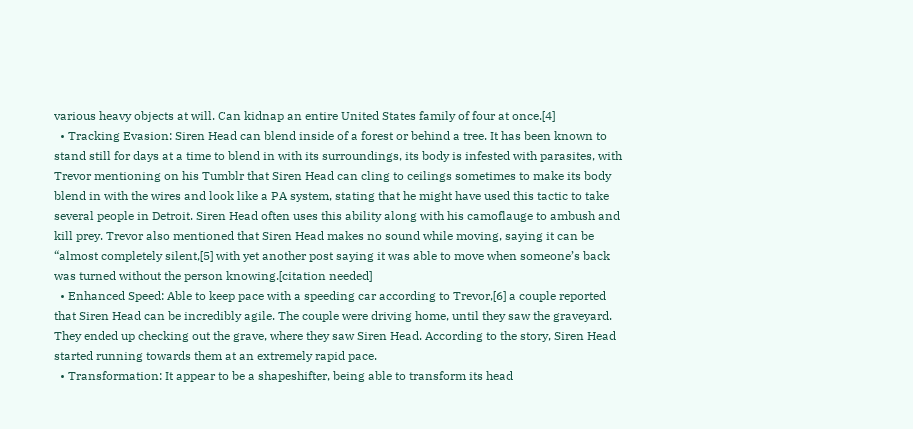various heavy objects at will. Can kidnap an entire United States family of four at once.[4]
  • Tracking Evasion: Siren Head can blend inside of a forest or behind a tree. It has been known to stand still for days at a time to blend in with its surroundings, its body is infested with parasites, with Trevor mentioning on his Tumblr that Siren Head can cling to ceilings sometimes to make its body blend in with the wires and look like a PA system, stating that he might have used this tactic to take several people in Detroit. Siren Head often uses this ability along with his camoflauge to ambush and kill prey. Trevor also mentioned that Siren Head makes no sound while moving, saying it can be “almost completely silent,[5] with yet another post saying it was able to move when someone’s back was turned without the person knowing.[citation needed]
  • Enhanced Speed: Able to keep pace with a speeding car according to Trevor,[6] a couple reported that Siren Head can be incredibly agile. The couple were driving home, until they saw the graveyard. They ended up checking out the grave, where they saw Siren Head. According to the story, Siren Head started running towards them at an extremely rapid pace.
  • Transformation: It appear to be a shapeshifter, being able to transform its head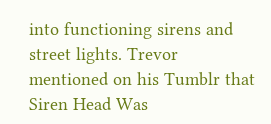into functioning sirens and street lights. Trevor mentioned on his Tumblr that Siren Head Was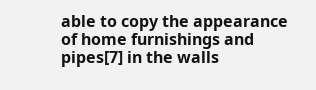able to copy the appearance of home furnishings and pipes[7] in the walls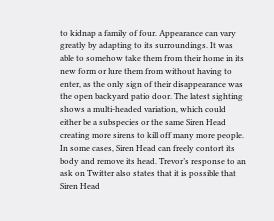to kidnap a family of four. Appearance can vary greatly by adapting to its surroundings. It was able to somehow take them from their home in its new form or lure them from without having to enter, as the only sign of their disappearance was the open backyard patio door. The latest sighting shows a multi-headed variation, which could either be a subspecies or the same Siren Head creating more sirens to kill off many more people. In some cases, Siren Head can freely contort its body and remove its head. Trevor’s response to an ask on Twitter also states that it is possible that Siren Head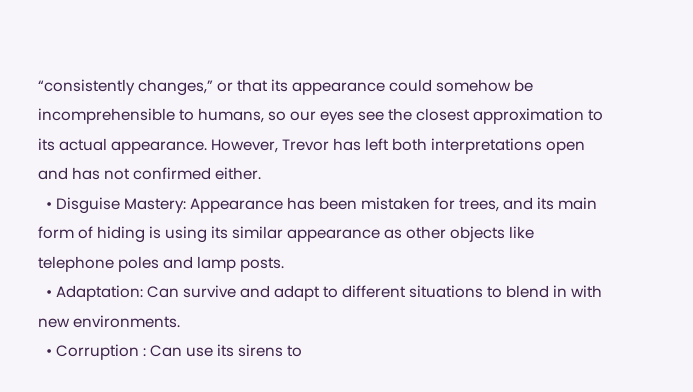“consistently changes,” or that its appearance could somehow be incomprehensible to humans, so our eyes see the closest approximation to its actual appearance. However, Trevor has left both interpretations open and has not confirmed either.
  • Disguise Mastery: Appearance has been mistaken for trees, and its main form of hiding is using its similar appearance as other objects like telephone poles and lamp posts.
  • Adaptation: Can survive and adapt to different situations to blend in with new environments.
  • Corruption : Can use its sirens to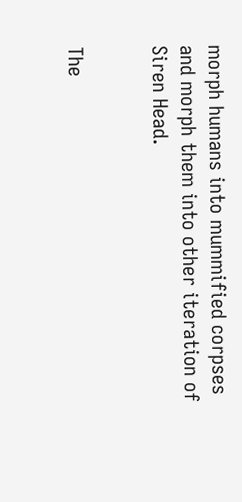morph humans into mummified corpses and morph them into other iteration of Siren Head.


The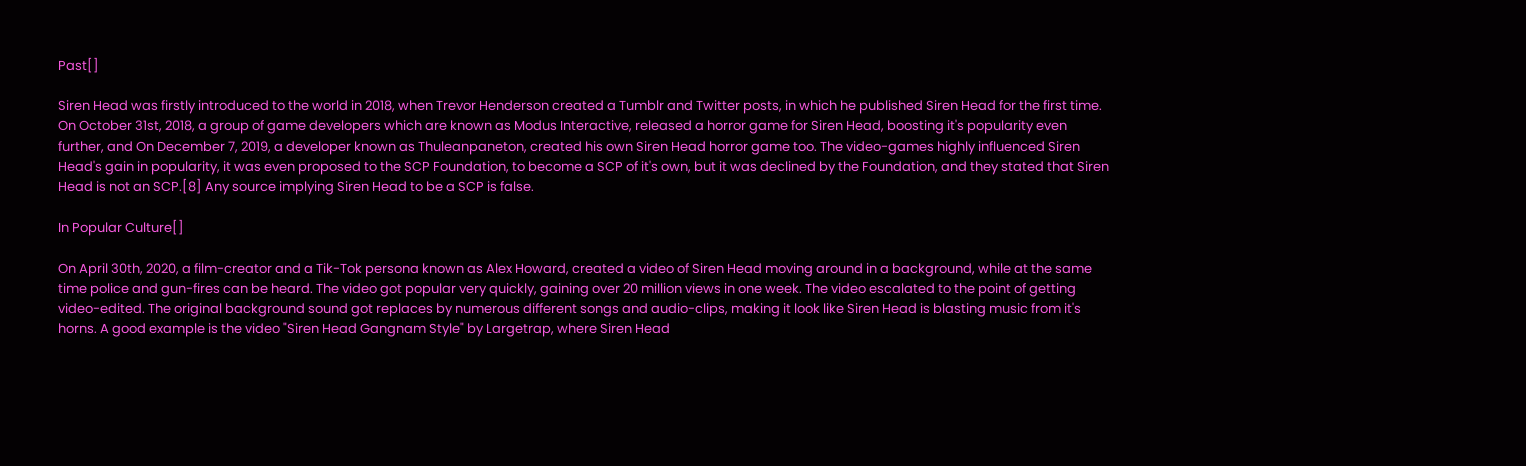Past[]

Siren Head was firstly introduced to the world in 2018, when Trevor Henderson created a Tumblr and Twitter posts, in which he published Siren Head for the first time. On October 31st, 2018, a group of game developers which are known as Modus Interactive, released a horror game for Siren Head, boosting it's popularity even further, and On December 7, 2019, a developer known as Thuleanpaneton, created his own Siren Head horror game too. The video-games highly influenced Siren Head's gain in popularity, it was even proposed to the SCP Foundation, to become a SCP of it's own, but it was declined by the Foundation, and they stated that Siren Head is not an SCP.[8] Any source implying Siren Head to be a SCP is false.

In Popular Culture[]

On April 30th, 2020, a film-creator and a Tik-Tok persona known as Alex Howard, created a video of Siren Head moving around in a background, while at the same time police and gun-fires can be heard. The video got popular very quickly, gaining over 20 million views in one week. The video escalated to the point of getting video-edited. The original background sound got replaces by numerous different songs and audio-clips, making it look like Siren Head is blasting music from it's horns. A good example is the video "Siren Head Gangnam Style" by Largetrap, where Siren Head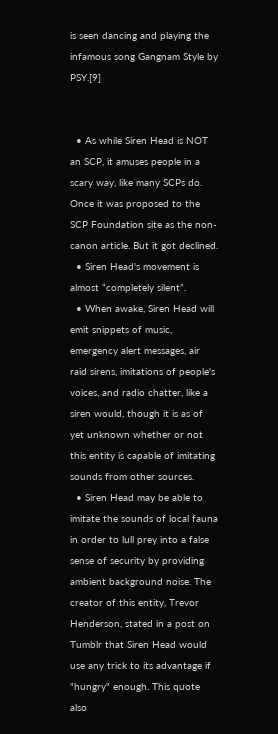is seen dancing and playing the infamous song Gangnam Style by PSY.[9]


  • As while Siren Head is NOT an SCP, it amuses people in a scary way, like many SCPs do. Once it was proposed to the SCP Foundation site as the non-canon article. But it got declined.
  • Siren Head's movement is almost “completely silent”.
  • When awake, Siren Head will emit snippets of music, emergency alert messages, air raid sirens, imitations of people's voices, and radio chatter, like a siren would, though it is as of yet unknown whether or not this entity is capable of imitating sounds from other sources.
  • Siren Head may be able to imitate the sounds of local fauna in order to lull prey into a false sense of security by providing ambient background noise. The creator of this entity, Trevor Henderson, stated in a post on Tumblr that Siren Head would use any trick to its advantage if "hungry" enough. This quote also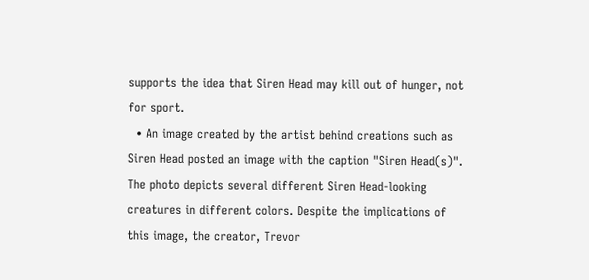supports the idea that Siren Head may kill out of hunger, not for sport.
  • An image created by the artist behind creations such as Siren Head posted an image with the caption "Siren Head(s)". The photo depicts several different Siren Head-looking creatures in different colors. Despite the implications of this image, the creator, Trevor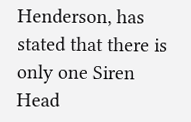Henderson, has stated that there is only one Siren Head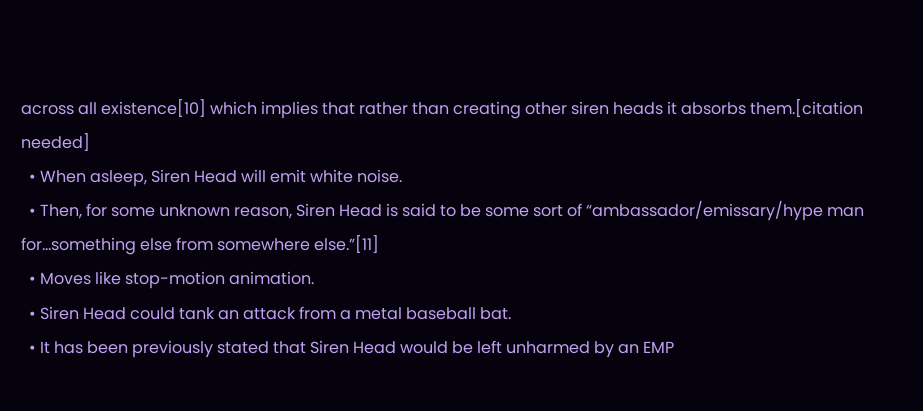across all existence[10] which implies that rather than creating other siren heads it absorbs them.[citation needed]
  • When asleep, Siren Head will emit white noise.
  • Then, for some unknown reason, Siren Head is said to be some sort of “ambassador/emissary/hype man for…something else from somewhere else.”[11]
  • Moves like stop-motion animation.
  • Siren Head could tank an attack from a metal baseball bat.
  • It has been previously stated that Siren Head would be left unharmed by an EMP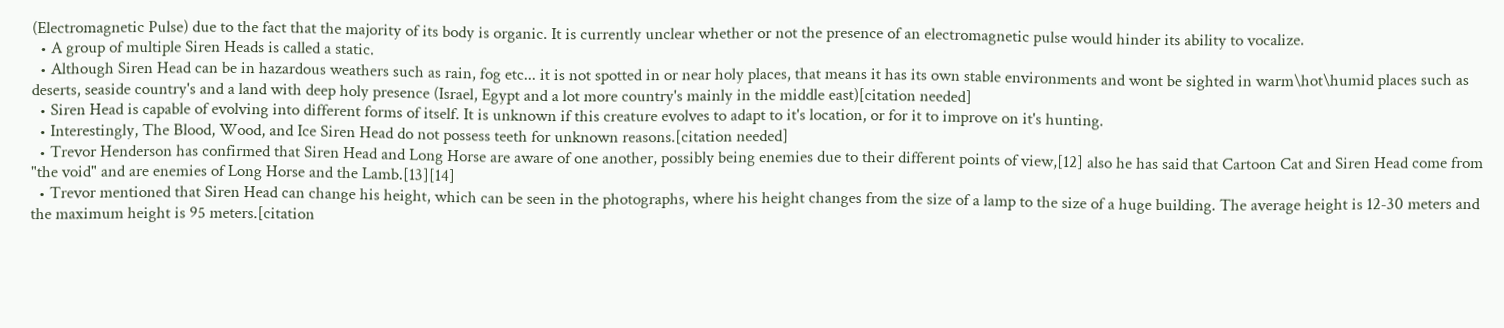(Electromagnetic Pulse) due to the fact that the majority of its body is organic. It is currently unclear whether or not the presence of an electromagnetic pulse would hinder its ability to vocalize.
  • A group of multiple Siren Heads is called a static.
  • Although Siren Head can be in hazardous weathers such as rain, fog etc... it is not spotted in or near holy places, that means it has its own stable environments and wont be sighted in warm\hot\humid places such as deserts, seaside country's and a land with deep holy presence (Israel, Egypt and a lot more country's mainly in the middle east)[citation needed]
  • Siren Head is capable of evolving into different forms of itself. It is unknown if this creature evolves to adapt to it's location, or for it to improve on it's hunting.
  • Interestingly, The Blood, Wood, and Ice Siren Head do not possess teeth for unknown reasons.[citation needed]
  • Trevor Henderson has confirmed that Siren Head and Long Horse are aware of one another, possibly being enemies due to their different points of view,[12] also he has said that Cartoon Cat and Siren Head come from "the void" and are enemies of Long Horse and the Lamb.[13][14]
  • Trevor mentioned that Siren Head can change his height, which can be seen in the photographs, where his height changes from the size of a lamp to the size of a huge building. The average height is 12-30 meters and the maximum height is 95 meters.[citation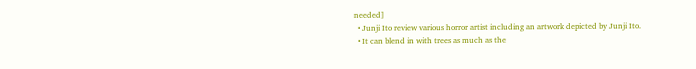needed]
  • Junji Ito review various horror artist including an artwork depicted by Junji Ito.
  • It can blend in with trees as much as the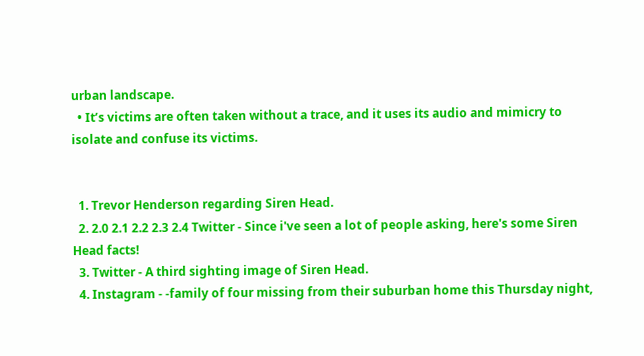urban landscape.
  • It’s victims are often taken without a trace, and it uses its audio and mimicry to isolate and confuse its victims.


  1. Trevor Henderson regarding Siren Head.
  2. 2.0 2.1 2.2 2.3 2.4 Twitter - Since i've seen a lot of people asking, here's some Siren Head facts!
  3. Twitter - A third sighting image of Siren Head.
  4. Instagram - -family of four missing from their suburban home this Thursday night,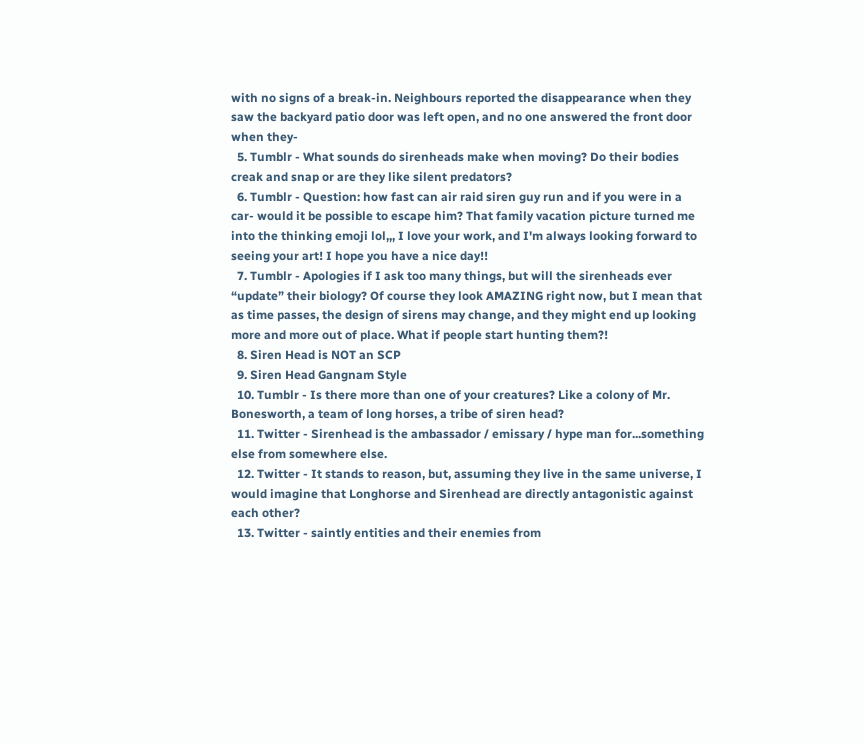with no signs of a break-in. Neighbours reported the disappearance when they saw the backyard patio door was left open, and no one answered the front door when they-
  5. Tumblr - What sounds do sirenheads make when moving? Do their bodies creak and snap or are they like silent predators?
  6. Tumblr - Question: how fast can air raid siren guy run and if you were in a car- would it be possible to escape him? That family vacation picture turned me into the thinking emoji lol,,, I love your work, and I'm always looking forward to seeing your art! I hope you have a nice day!!
  7. Tumblr - Apologies if I ask too many things, but will the sirenheads ever “update” their biology? Of course they look AMAZING right now, but I mean that as time passes, the design of sirens may change, and they might end up looking more and more out of place. What if people start hunting them?!
  8. Siren Head is NOT an SCP
  9. Siren Head Gangnam Style
  10. Tumblr - Is there more than one of your creatures? Like a colony of Mr. Bonesworth, a team of long horses, a tribe of siren head?
  11. Twitter - Sirenhead is the ambassador / emissary / hype man for...something else from somewhere else.
  12. Twitter - It stands to reason, but, assuming they live in the same universe, I would imagine that Longhorse and Sirenhead are directly antagonistic against each other?
  13. Twitter - saintly entities and their enemies from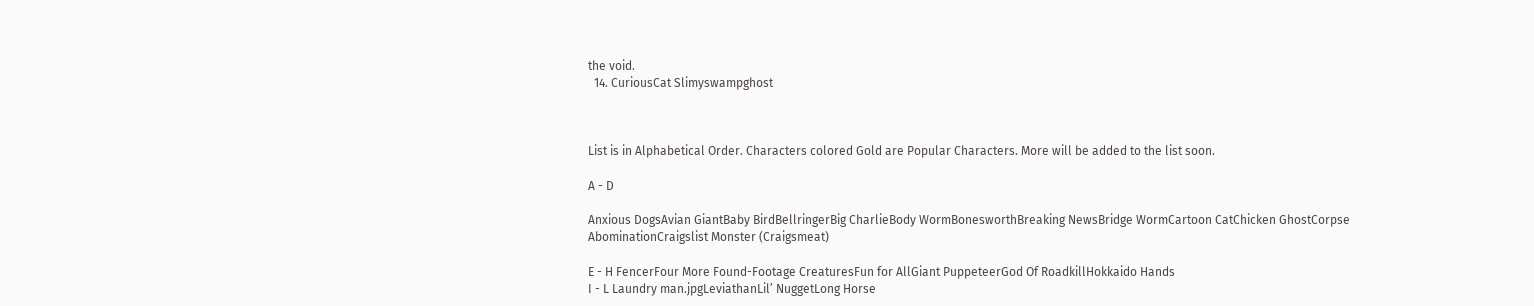the void.
  14. CuriousCat Slimyswampghost



List is in Alphabetical Order. Characters colored Gold are Popular Characters. More will be added to the list soon.

A - D

Anxious DogsAvian GiantBaby BirdBellringerBig CharlieBody WormBonesworthBreaking NewsBridge WormCartoon CatChicken GhostCorpse AbominationCraigslist Monster (Craigsmeat)

E - H FencerFour More Found-Footage CreaturesFun for AllGiant PuppeteerGod Of RoadkillHokkaido Hands
I - L Laundry man.jpgLeviathanLil’ NuggetLong Horse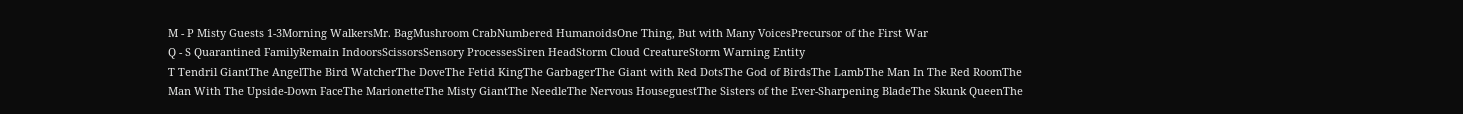M - P Misty Guests 1-3Morning WalkersMr. BagMushroom CrabNumbered HumanoidsOne Thing, But with Many VoicesPrecursor of the First War
Q - S Quarantined FamilyRemain IndoorsScissorsSensory ProcessesSiren HeadStorm Cloud CreatureStorm Warning Entity
T Tendril GiantThe AngelThe Bird WatcherThe DoveThe Fetid KingThe GarbagerThe Giant with Red DotsThe God of BirdsThe LambThe Man In The Red RoomThe Man With The Upside-Down FaceThe MarionetteThe Misty GiantThe NeedleThe Nervous HouseguestThe Sisters of the Ever-Sharpening BladeThe Skunk QueenThe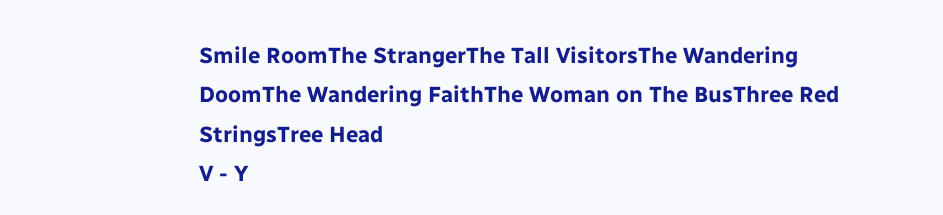Smile RoomThe StrangerThe Tall VisitorsThe Wandering DoomThe Wandering FaithThe Woman on The BusThree Red StringsTree Head
V - Y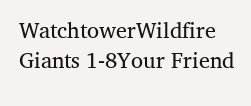WatchtowerWildfire Giants 1-8Your Friend